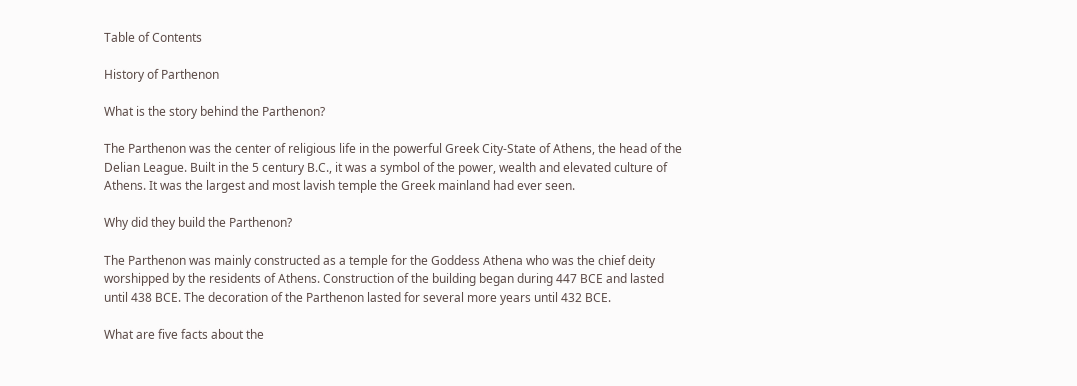Table of Contents

History of Parthenon

What is the story behind the Parthenon?

The Parthenon was the center of religious life in the powerful Greek City-State of Athens, the head of the Delian League. Built in the 5 century B.C., it was a symbol of the power, wealth and elevated culture of Athens. It was the largest and most lavish temple the Greek mainland had ever seen.

Why did they build the Parthenon?

The Parthenon was mainly constructed as a temple for the Goddess Athena who was the chief deity worshipped by the residents of Athens. Construction of the building began during 447 BCE and lasted until 438 BCE. The decoration of the Parthenon lasted for several more years until 432 BCE.

What are five facts about the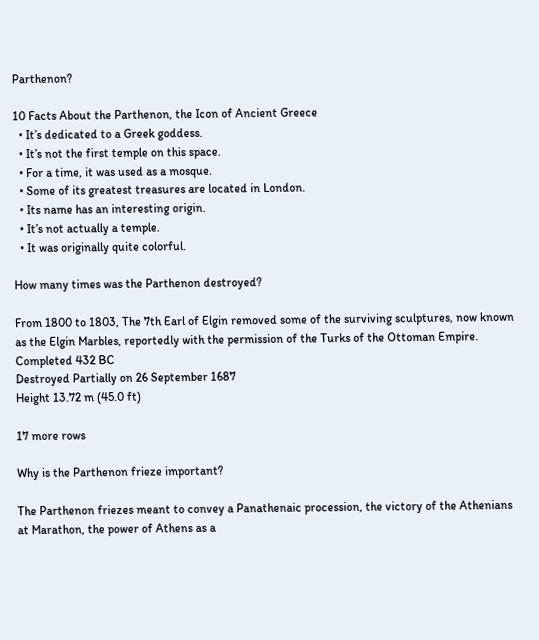Parthenon?

10 Facts About the Parthenon, the Icon of Ancient Greece
  • It’s dedicated to a Greek goddess.
  • It’s not the first temple on this space.
  • For a time, it was used as a mosque.
  • Some of its greatest treasures are located in London.
  • Its name has an interesting origin.
  • It’s not actually a temple.
  • It was originally quite colorful.

How many times was the Parthenon destroyed?

From 1800 to 1803, The 7th Earl of Elgin removed some of the surviving sculptures, now known as the Elgin Marbles, reportedly with the permission of the Turks of the Ottoman Empire.
Completed 432 BC
Destroyed Partially on 26 September 1687
Height 13.72 m (45.0 ft)

17 more rows

Why is the Parthenon frieze important?

The Parthenon friezes meant to convey a Panathenaic procession, the victory of the Athenians at Marathon, the power of Athens as a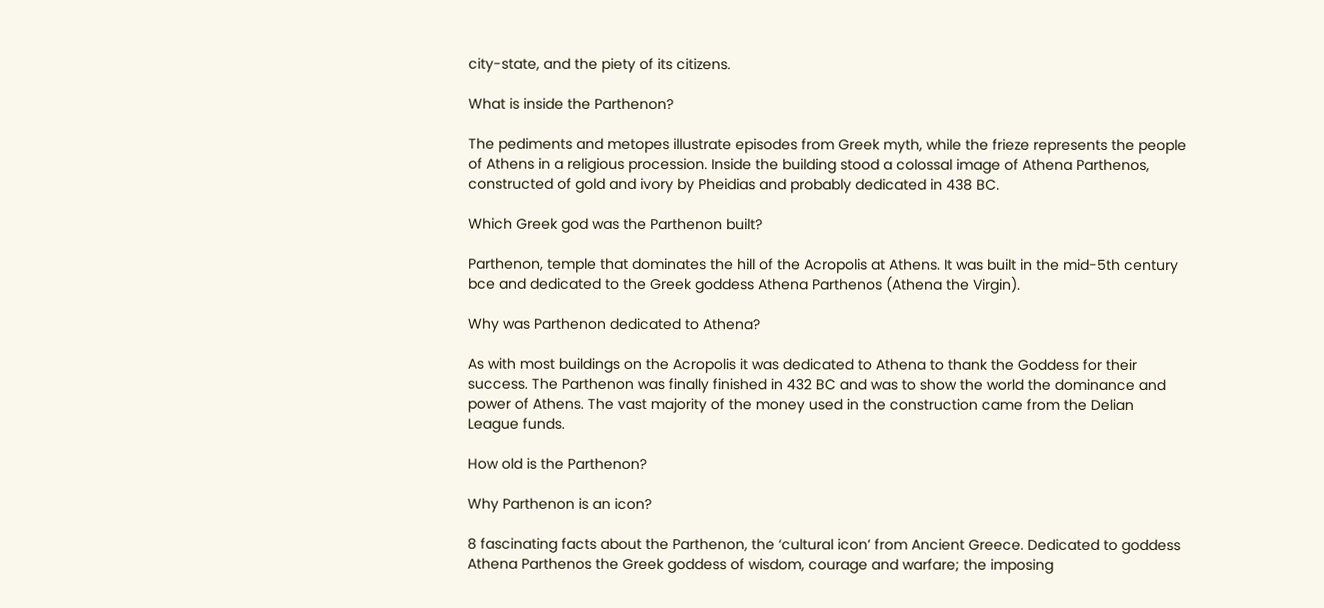city-state, and the piety of its citizens.

What is inside the Parthenon?

The pediments and metopes illustrate episodes from Greek myth, while the frieze represents the people of Athens in a religious procession. Inside the building stood a colossal image of Athena Parthenos, constructed of gold and ivory by Pheidias and probably dedicated in 438 BC.

Which Greek god was the Parthenon built?

Parthenon, temple that dominates the hill of the Acropolis at Athens. It was built in the mid-5th century bce and dedicated to the Greek goddess Athena Parthenos (Athena the Virgin).

Why was Parthenon dedicated to Athena?

As with most buildings on the Acropolis it was dedicated to Athena to thank the Goddess for their success. The Parthenon was finally finished in 432 BC and was to show the world the dominance and power of Athens. The vast majority of the money used in the construction came from the Delian League funds.

How old is the Parthenon?

Why Parthenon is an icon?

8 fascinating facts about the Parthenon, the ‘cultural icon’ from Ancient Greece. Dedicated to goddess Athena Parthenos the Greek goddess of wisdom, courage and warfare; the imposing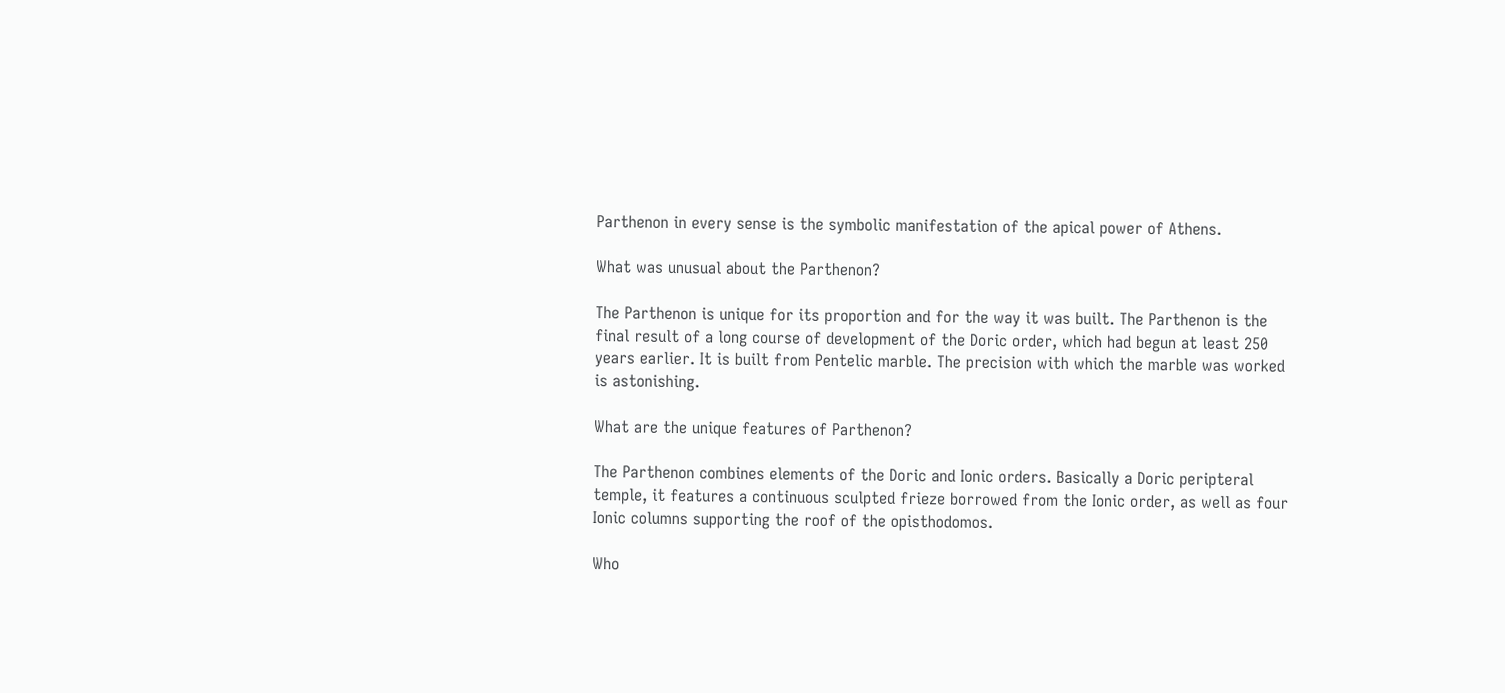Parthenon in every sense is the symbolic manifestation of the apical power of Athens.

What was unusual about the Parthenon?

The Parthenon is unique for its proportion and for the way it was built. The Parthenon is the final result of a long course of development of the Doric order, which had begun at least 250 years earlier. It is built from Pentelic marble. The precision with which the marble was worked is astonishing.

What are the unique features of Parthenon?

The Parthenon combines elements of the Doric and Ionic orders. Basically a Doric peripteral temple, it features a continuous sculpted frieze borrowed from the Ionic order, as well as four Ionic columns supporting the roof of the opisthodomos.

Who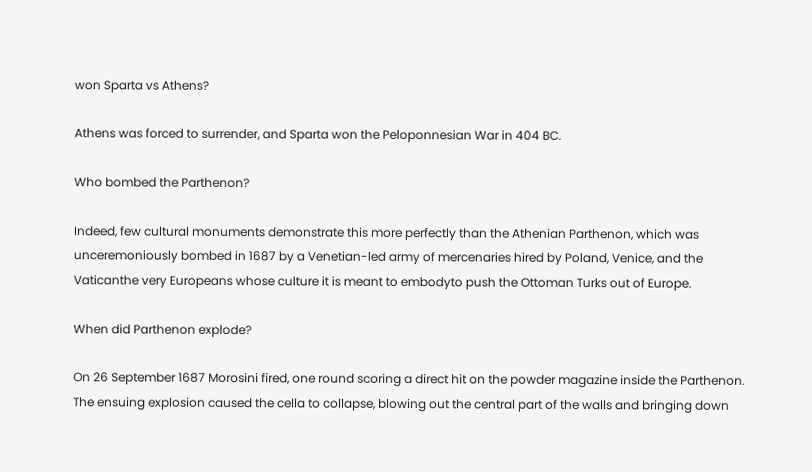won Sparta vs Athens?

Athens was forced to surrender, and Sparta won the Peloponnesian War in 404 BC.

Who bombed the Parthenon?

Indeed, few cultural monuments demonstrate this more perfectly than the Athenian Parthenon, which was unceremoniously bombed in 1687 by a Venetian-led army of mercenaries hired by Poland, Venice, and the Vaticanthe very Europeans whose culture it is meant to embodyto push the Ottoman Turks out of Europe.

When did Parthenon explode?

On 26 September 1687 Morosini fired, one round scoring a direct hit on the powder magazine inside the Parthenon. The ensuing explosion caused the cella to collapse, blowing out the central part of the walls and bringing down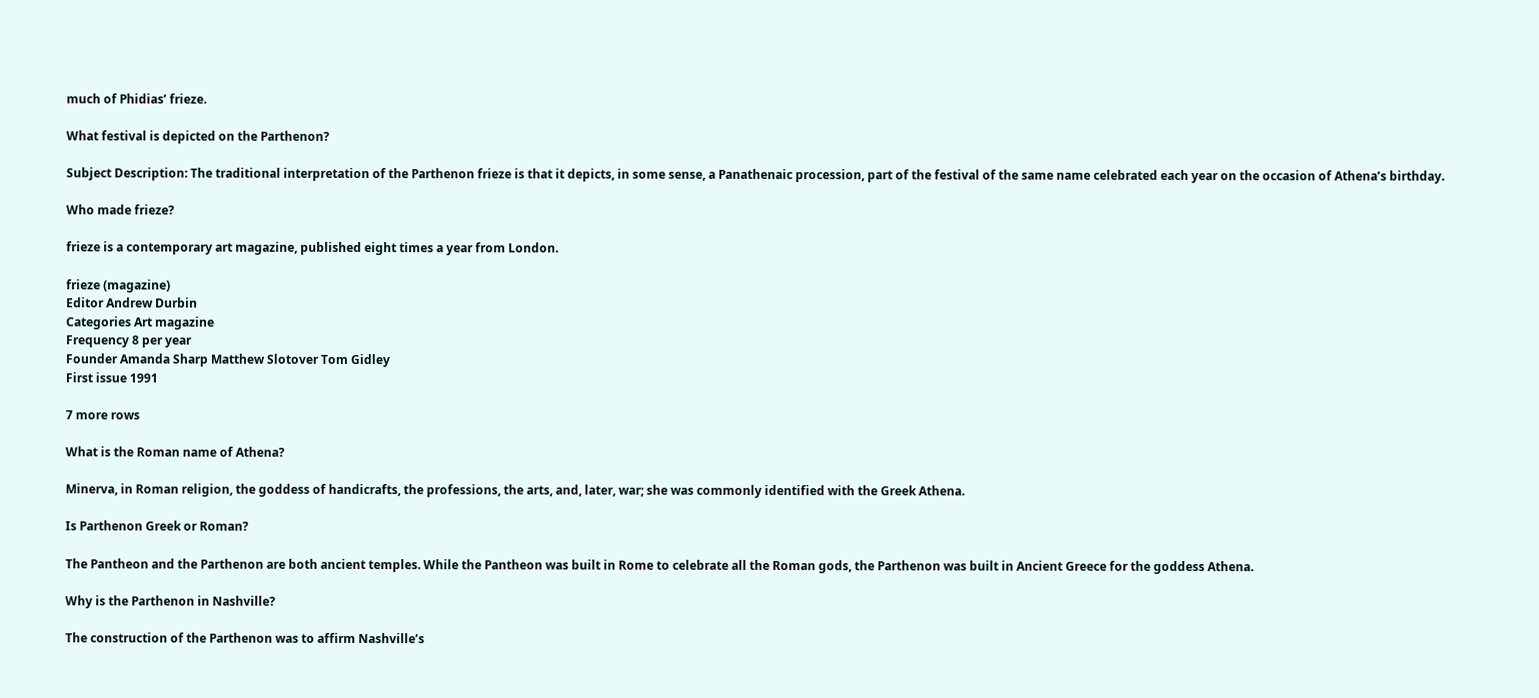much of Phidias’ frieze.

What festival is depicted on the Parthenon?

Subject Description: The traditional interpretation of the Parthenon frieze is that it depicts, in some sense, a Panathenaic procession, part of the festival of the same name celebrated each year on the occasion of Athena’s birthday.

Who made frieze?

frieze is a contemporary art magazine, published eight times a year from London.

frieze (magazine)
Editor Andrew Durbin
Categories Art magazine
Frequency 8 per year
Founder Amanda Sharp Matthew Slotover Tom Gidley
First issue 1991

7 more rows

What is the Roman name of Athena?

Minerva, in Roman religion, the goddess of handicrafts, the professions, the arts, and, later, war; she was commonly identified with the Greek Athena.

Is Parthenon Greek or Roman?

The Pantheon and the Parthenon are both ancient temples. While the Pantheon was built in Rome to celebrate all the Roman gods, the Parthenon was built in Ancient Greece for the goddess Athena.

Why is the Parthenon in Nashville?

The construction of the Parthenon was to affirm Nashville’s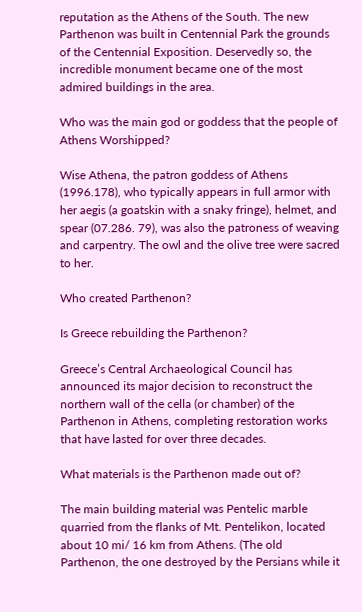reputation as the Athens of the South. The new Parthenon was built in Centennial Park the grounds of the Centennial Exposition. Deservedly so, the incredible monument became one of the most admired buildings in the area.

Who was the main god or goddess that the people of Athens Worshipped?

Wise Athena, the patron goddess of Athens (1996.178), who typically appears in full armor with her aegis (a goatskin with a snaky fringe), helmet, and spear (07.286. 79), was also the patroness of weaving and carpentry. The owl and the olive tree were sacred to her.

Who created Parthenon?

Is Greece rebuilding the Parthenon?

Greece’s Central Archaeological Council has announced its major decision to reconstruct the northern wall of the cella (or chamber) of the Parthenon in Athens, completing restoration works that have lasted for over three decades.

What materials is the Parthenon made out of?

The main building material was Pentelic marble quarried from the flanks of Mt. Pentelikon, located about 10 mi/ 16 km from Athens. (The old Parthenon, the one destroyed by the Persians while it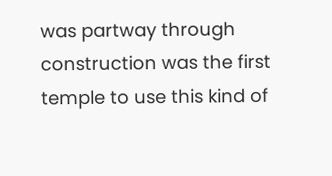was partway through construction was the first temple to use this kind of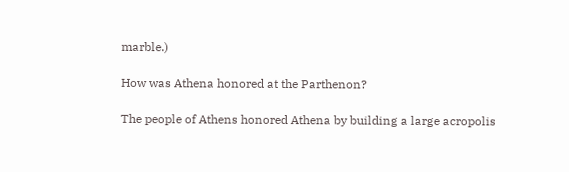marble.)

How was Athena honored at the Parthenon?

The people of Athens honored Athena by building a large acropolis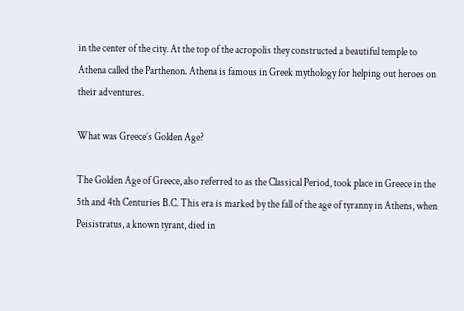in the center of the city. At the top of the acropolis they constructed a beautiful temple to Athena called the Parthenon. Athena is famous in Greek mythology for helping out heroes on their adventures.

What was Greece’s Golden Age?

The Golden Age of Greece, also referred to as the Classical Period, took place in Greece in the 5th and 4th Centuries B.C. This era is marked by the fall of the age of tyranny in Athens, when Peisistratus, a known tyrant, died in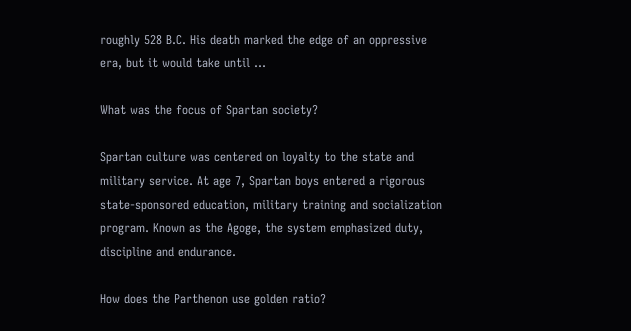roughly 528 B.C. His death marked the edge of an oppressive era, but it would take until …

What was the focus of Spartan society?

Spartan culture was centered on loyalty to the state and military service. At age 7, Spartan boys entered a rigorous state-sponsored education, military training and socialization program. Known as the Agoge, the system emphasized duty, discipline and endurance.

How does the Parthenon use golden ratio?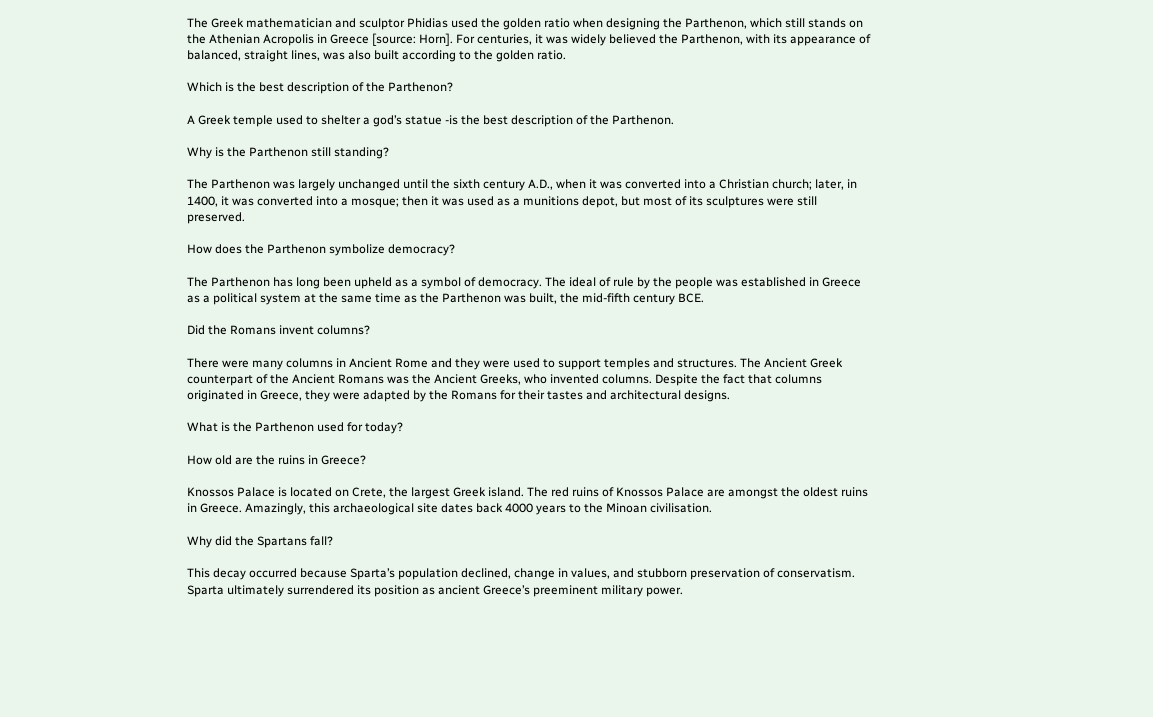The Greek mathematician and sculptor Phidias used the golden ratio when designing the Parthenon, which still stands on the Athenian Acropolis in Greece [source: Horn]. For centuries, it was widely believed the Parthenon, with its appearance of balanced, straight lines, was also built according to the golden ratio.

Which is the best description of the Parthenon?

A Greek temple used to shelter a god’s statue -is the best description of the Parthenon.

Why is the Parthenon still standing?

The Parthenon was largely unchanged until the sixth century A.D., when it was converted into a Christian church; later, in 1400, it was converted into a mosque; then it was used as a munitions depot, but most of its sculptures were still preserved.

How does the Parthenon symbolize democracy?

The Parthenon has long been upheld as a symbol of democracy. The ideal of rule by the people was established in Greece as a political system at the same time as the Parthenon was built, the mid-fifth century BCE.

Did the Romans invent columns?

There were many columns in Ancient Rome and they were used to support temples and structures. The Ancient Greek counterpart of the Ancient Romans was the Ancient Greeks, who invented columns. Despite the fact that columns originated in Greece, they were adapted by the Romans for their tastes and architectural designs.

What is the Parthenon used for today?

How old are the ruins in Greece?

Knossos Palace is located on Crete, the largest Greek island. The red ruins of Knossos Palace are amongst the oldest ruins in Greece. Amazingly, this archaeological site dates back 4000 years to the Minoan civilisation.

Why did the Spartans fall?

This decay occurred because Sparta’s population declined, change in values, and stubborn preservation of conservatism. Sparta ultimately surrendered its position as ancient Greece’s preeminent military power.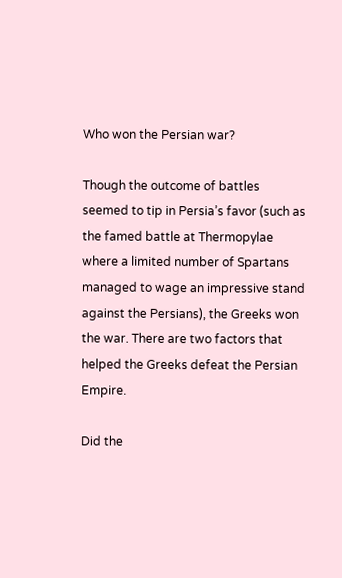Who won the Persian war?

Though the outcome of battles seemed to tip in Persia’s favor (such as the famed battle at Thermopylae where a limited number of Spartans managed to wage an impressive stand against the Persians), the Greeks won the war. There are two factors that helped the Greeks defeat the Persian Empire.

Did the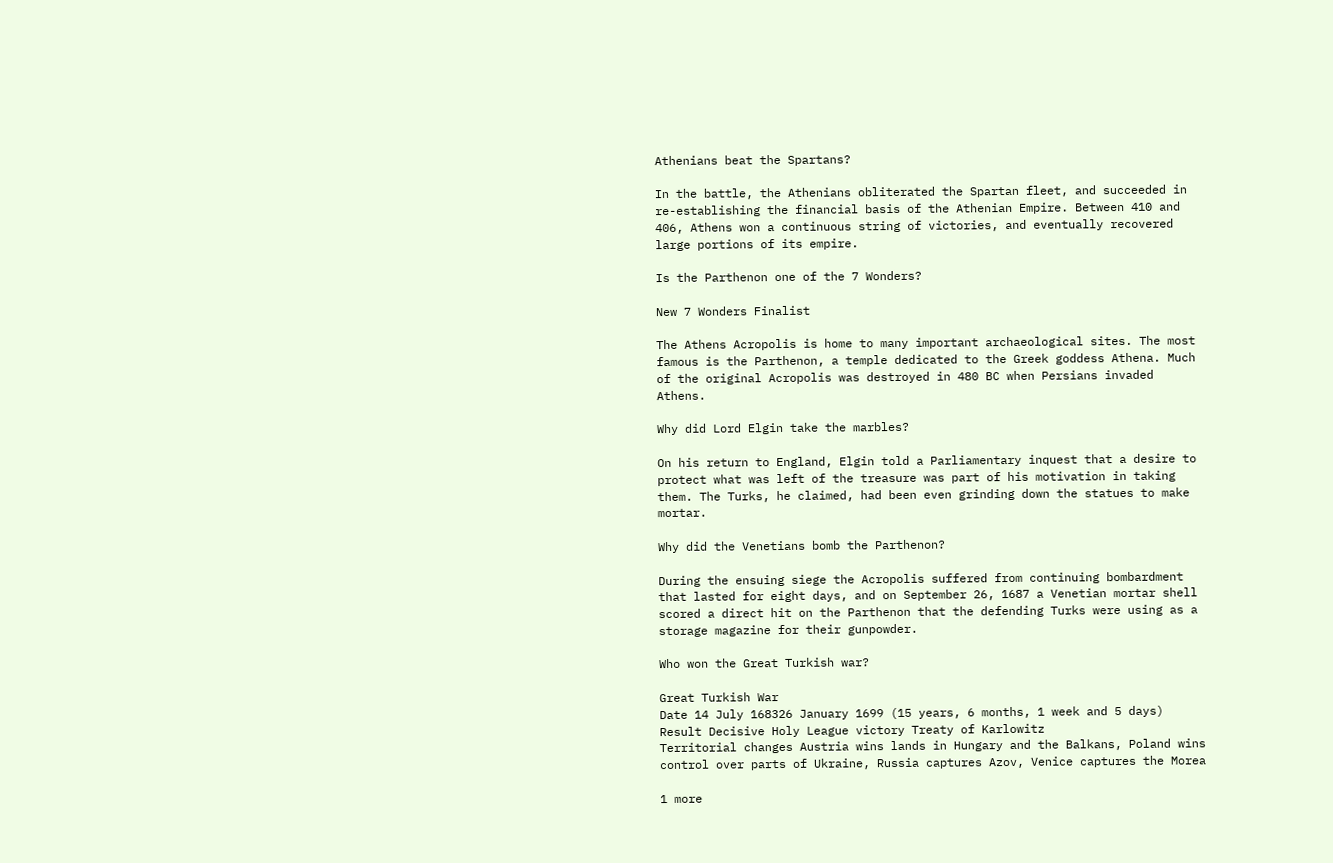Athenians beat the Spartans?

In the battle, the Athenians obliterated the Spartan fleet, and succeeded in re-establishing the financial basis of the Athenian Empire. Between 410 and 406, Athens won a continuous string of victories, and eventually recovered large portions of its empire.

Is the Parthenon one of the 7 Wonders?

New 7 Wonders Finalist

The Athens Acropolis is home to many important archaeological sites. The most famous is the Parthenon, a temple dedicated to the Greek goddess Athena. Much of the original Acropolis was destroyed in 480 BC when Persians invaded Athens.

Why did Lord Elgin take the marbles?

On his return to England, Elgin told a Parliamentary inquest that a desire to protect what was left of the treasure was part of his motivation in taking them. The Turks, he claimed, had been even grinding down the statues to make mortar.

Why did the Venetians bomb the Parthenon?

During the ensuing siege the Acropolis suffered from continuing bombardment that lasted for eight days, and on September 26, 1687 a Venetian mortar shell scored a direct hit on the Parthenon that the defending Turks were using as a storage magazine for their gunpowder.

Who won the Great Turkish war?

Great Turkish War
Date 14 July 168326 January 1699 (15 years, 6 months, 1 week and 5 days)
Result Decisive Holy League victory Treaty of Karlowitz
Territorial changes Austria wins lands in Hungary and the Balkans, Poland wins control over parts of Ukraine, Russia captures Azov, Venice captures the Morea

1 more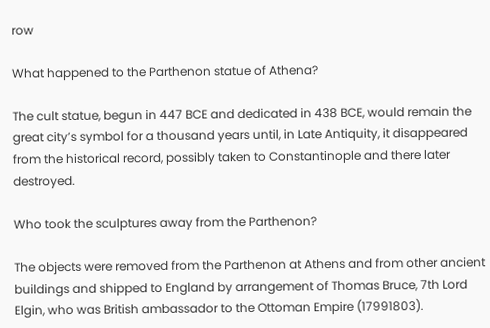row

What happened to the Parthenon statue of Athena?

The cult statue, begun in 447 BCE and dedicated in 438 BCE, would remain the great city’s symbol for a thousand years until, in Late Antiquity, it disappeared from the historical record, possibly taken to Constantinople and there later destroyed.

Who took the sculptures away from the Parthenon?

The objects were removed from the Parthenon at Athens and from other ancient buildings and shipped to England by arrangement of Thomas Bruce, 7th Lord Elgin, who was British ambassador to the Ottoman Empire (17991803).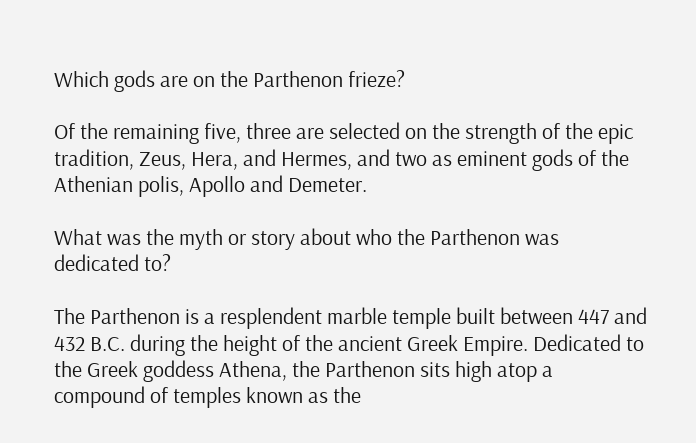Which gods are on the Parthenon frieze?

Of the remaining five, three are selected on the strength of the epic tradition, Zeus, Hera, and Hermes, and two as eminent gods of the Athenian polis, Apollo and Demeter.

What was the myth or story about who the Parthenon was dedicated to?

The Parthenon is a resplendent marble temple built between 447 and 432 B.C. during the height of the ancient Greek Empire. Dedicated to the Greek goddess Athena, the Parthenon sits high atop a compound of temples known as the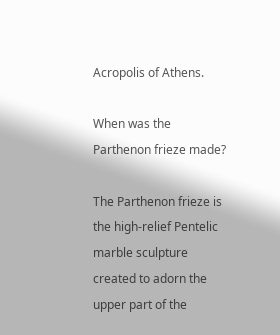Acropolis of Athens.

When was the Parthenon frieze made?

The Parthenon frieze is the high-relief Pentelic marble sculpture created to adorn the upper part of the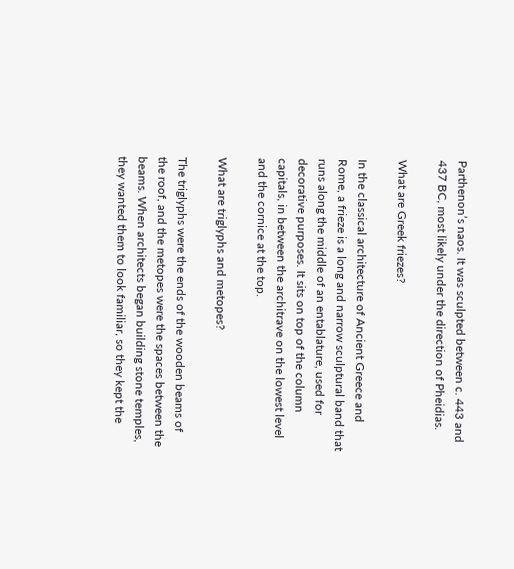Parthenon’s naos. It was sculpted between c. 443 and 437 BC, most likely under the direction of Pheidias.

What are Greek friezes?

In the classical architecture of Ancient Greece and Rome, a frieze is a long and narrow sculptural band that runs along the middle of an entablature, used for decorative purposes. It sits on top of the column capitals, in between the architrave on the lowest level and the cornice at the top.

What are triglyphs and metopes?

The triglyphs were the ends of the wooden beams of the roof, and the metopes were the spaces between the beams. When architects began building stone temples, they wanted them to look familiar, so they kept the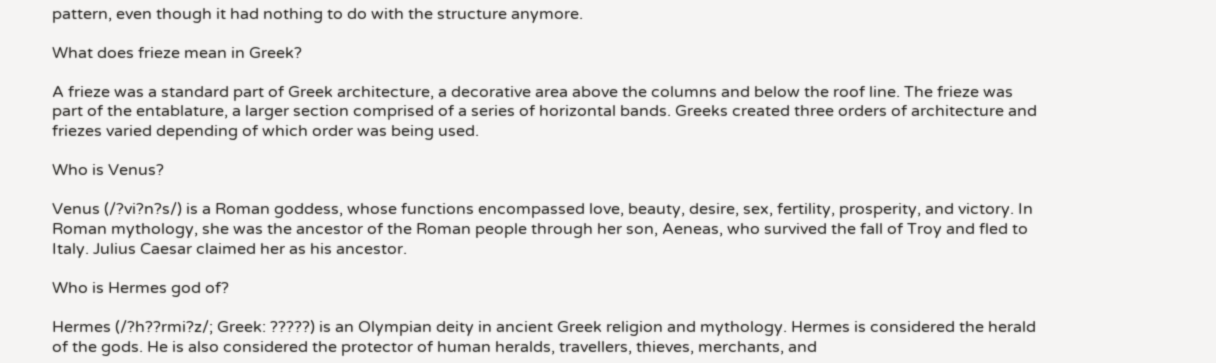pattern, even though it had nothing to do with the structure anymore.

What does frieze mean in Greek?

A frieze was a standard part of Greek architecture, a decorative area above the columns and below the roof line. The frieze was part of the entablature, a larger section comprised of a series of horizontal bands. Greeks created three orders of architecture and friezes varied depending of which order was being used.

Who is Venus?

Venus (/?vi?n?s/) is a Roman goddess, whose functions encompassed love, beauty, desire, sex, fertility, prosperity, and victory. In Roman mythology, she was the ancestor of the Roman people through her son, Aeneas, who survived the fall of Troy and fled to Italy. Julius Caesar claimed her as his ancestor.

Who is Hermes god of?

Hermes (/?h??rmi?z/; Greek: ?????) is an Olympian deity in ancient Greek religion and mythology. Hermes is considered the herald of the gods. He is also considered the protector of human heralds, travellers, thieves, merchants, and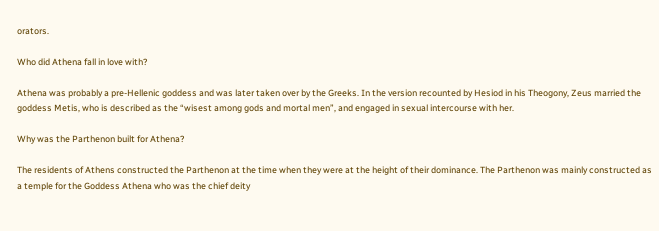orators.

Who did Athena fall in love with?

Athena was probably a pre-Hellenic goddess and was later taken over by the Greeks. In the version recounted by Hesiod in his Theogony, Zeus married the goddess Metis, who is described as the “wisest among gods and mortal men”, and engaged in sexual intercourse with her.

Why was the Parthenon built for Athena?

The residents of Athens constructed the Parthenon at the time when they were at the height of their dominance. The Parthenon was mainly constructed as a temple for the Goddess Athena who was the chief deity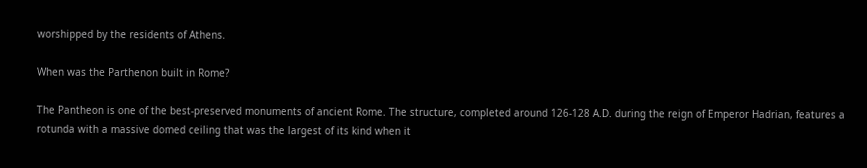worshipped by the residents of Athens.

When was the Parthenon built in Rome?

The Pantheon is one of the best-preserved monuments of ancient Rome. The structure, completed around 126-128 A.D. during the reign of Emperor Hadrian, features a rotunda with a massive domed ceiling that was the largest of its kind when it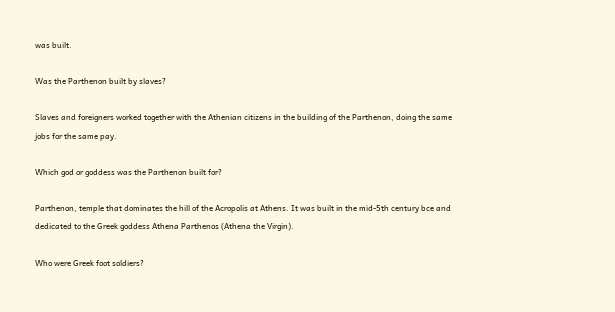was built.

Was the Parthenon built by slaves?

Slaves and foreigners worked together with the Athenian citizens in the building of the Parthenon, doing the same jobs for the same pay.

Which god or goddess was the Parthenon built for?

Parthenon, temple that dominates the hill of the Acropolis at Athens. It was built in the mid-5th century bce and dedicated to the Greek goddess Athena Parthenos (Athena the Virgin).

Who were Greek foot soldiers?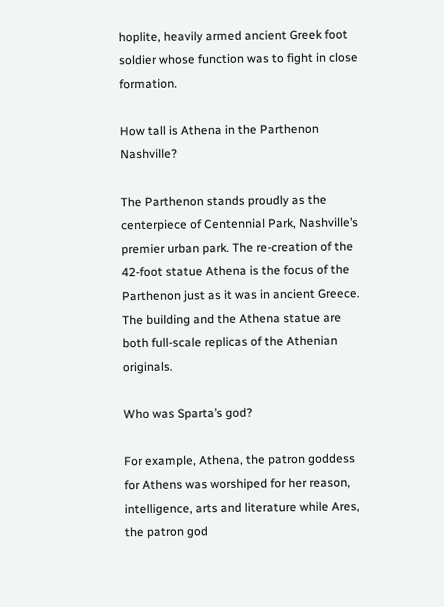hoplite, heavily armed ancient Greek foot soldier whose function was to fight in close formation.

How tall is Athena in the Parthenon Nashville?

The Parthenon stands proudly as the centerpiece of Centennial Park, Nashville’s premier urban park. The re-creation of the 42-foot statue Athena is the focus of the Parthenon just as it was in ancient Greece. The building and the Athena statue are both full-scale replicas of the Athenian originals.

Who was Sparta’s god?

For example, Athena, the patron goddess for Athens was worshiped for her reason, intelligence, arts and literature while Ares, the patron god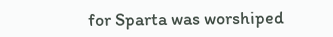for Sparta was worshiped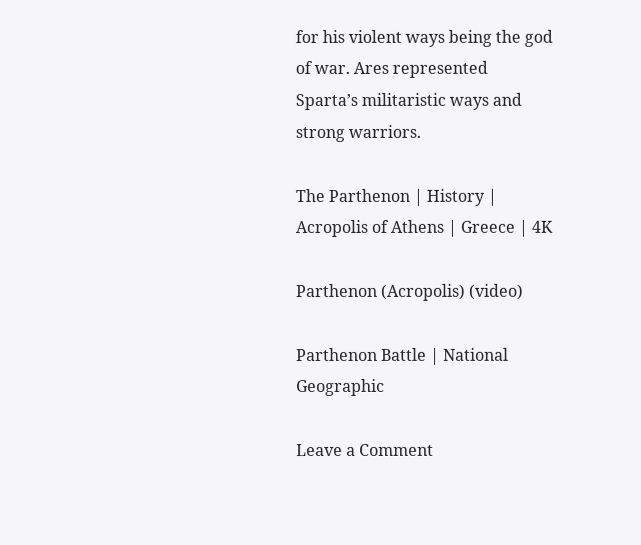for his violent ways being the god of war. Ares represented Sparta’s militaristic ways and strong warriors.

The Parthenon | History | Acropolis of Athens | Greece | 4K

Parthenon (Acropolis) (video)

Parthenon Battle | National Geographic

Leave a Comment